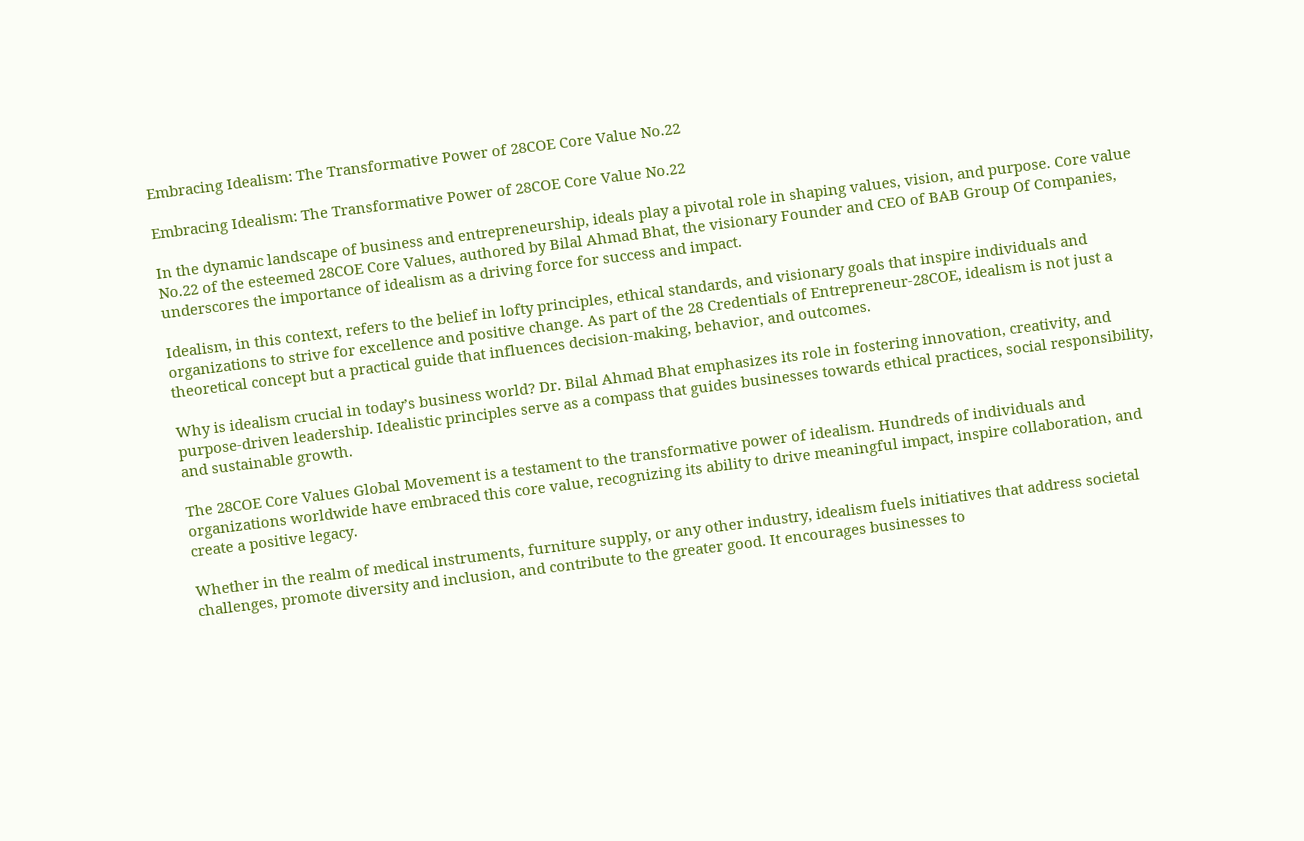Embracing Idealism: The Transformative Power of 28COE Core Value No.22

Embracing Idealism: The Transformative Power of 28COE Core Value No.22

In the dynamic landscape of business and entrepreneurship, ideals play a pivotal role in shaping values, vision, and purpose. Core value No.22 of the esteemed 28COE Core Values, authored by Bilal Ahmad Bhat, the visionary Founder and CEO of BAB Group Of Companies, underscores the importance of idealism as a driving force for success and impact.

Idealism, in this context, refers to the belief in lofty principles, ethical standards, and visionary goals that inspire individuals and organizations to strive for excellence and positive change. As part of the 28 Credentials of Entrepreneur-28COE, idealism is not just a theoretical concept but a practical guide that influences decision-making, behavior, and outcomes.

Why is idealism crucial in today’s business world? Dr. Bilal Ahmad Bhat emphasizes its role in fostering innovation, creativity, and purpose-driven leadership. Idealistic principles serve as a compass that guides businesses towards ethical practices, social responsibility, and sustainable growth.

The 28COE Core Values Global Movement is a testament to the transformative power of idealism. Hundreds of individuals and organizations worldwide have embraced this core value, recognizing its ability to drive meaningful impact, inspire collaboration, and create a positive legacy.

Whether in the realm of medical instruments, furniture supply, or any other industry, idealism fuels initiatives that address societal challenges, promote diversity and inclusion, and contribute to the greater good. It encourages businesses to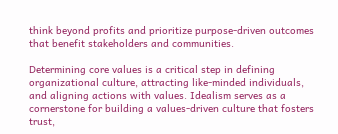think beyond profits and prioritize purpose-driven outcomes that benefit stakeholders and communities.

Determining core values is a critical step in defining organizational culture, attracting like-minded individuals, and aligning actions with values. Idealism serves as a cornerstone for building a values-driven culture that fosters trust,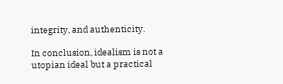integrity, and authenticity.

In conclusion, idealism is not a utopian ideal but a practical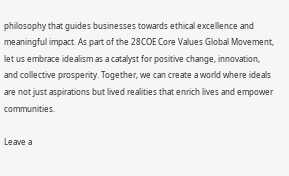philosophy that guides businesses towards ethical excellence and meaningful impact. As part of the 28COE Core Values Global Movement, let us embrace idealism as a catalyst for positive change, innovation, and collective prosperity. Together, we can create a world where ideals are not just aspirations but lived realities that enrich lives and empower communities.

Leave a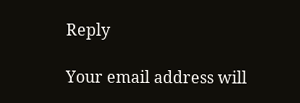Reply

Your email address will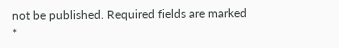not be published. Required fields are marked *